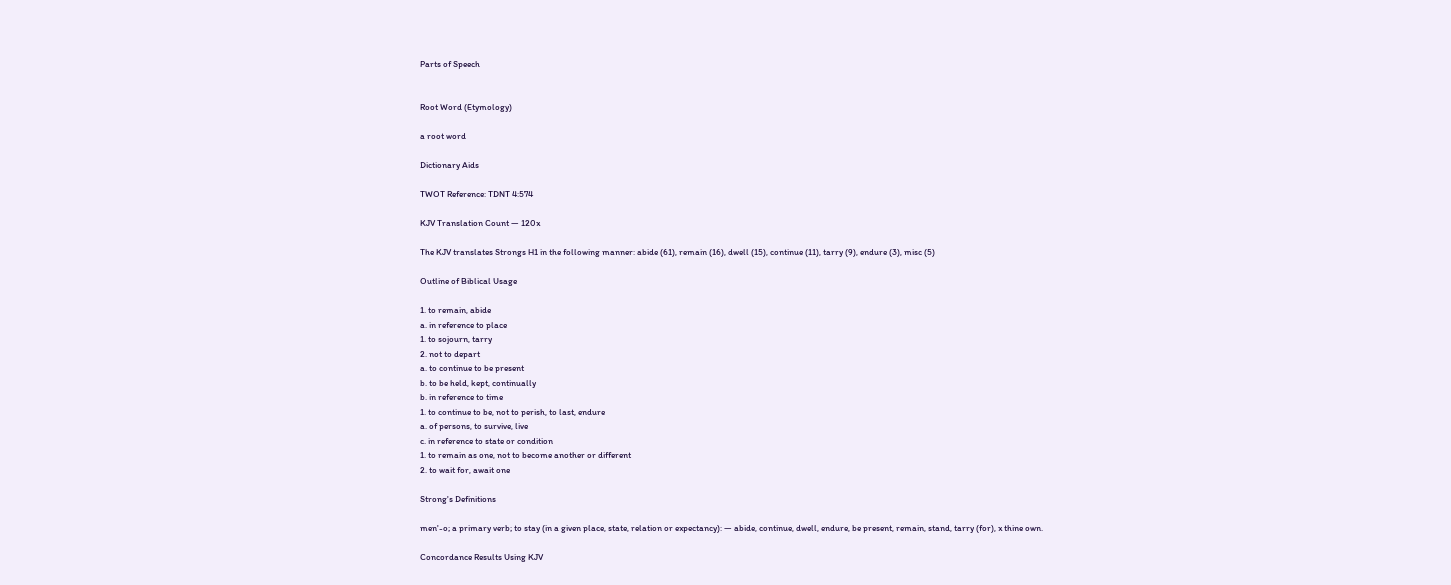Parts of Speech


Root Word (Etymology)

a root word

Dictionary Aids

TWOT Reference: TDNT 4:574

KJV Translation Count — 120x

The KJV translates Strongs H1 in the following manner: abide (61), remain (16), dwell (15), continue (11), tarry (9), endure (3), misc (5)

Outline of Biblical Usage

1. to remain, abide
a. in reference to place
1. to sojourn, tarry
2. not to depart
a. to continue to be present
b. to be held, kept, continually
b. in reference to time
1. to continue to be, not to perish, to last, endure
a. of persons, to survive, live
c. in reference to state or condition
1. to remain as one, not to become another or different
2. to wait for, await one

Strong's Definitions

men'-o; a primary verb; to stay (in a given place, state, relation or expectancy): — abide, continue, dwell, endure, be present, remain, stand, tarry (for), x thine own.

Concordance Results Using KJV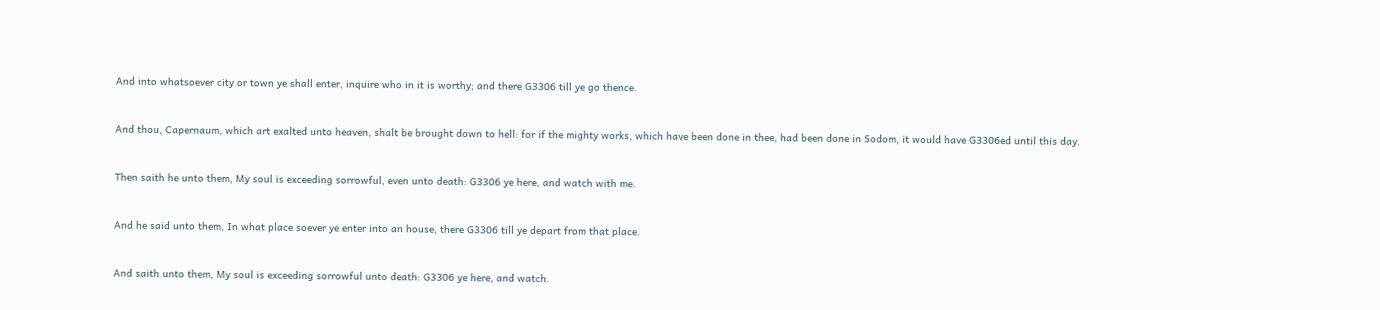And into whatsoever city or town ye shall enter, inquire who in it is worthy; and there G3306 till ye go thence.


And thou, Capernaum, which art exalted unto heaven, shalt be brought down to hell: for if the mighty works, which have been done in thee, had been done in Sodom, it would have G3306ed until this day.


Then saith he unto them, My soul is exceeding sorrowful, even unto death: G3306 ye here, and watch with me.


And he said unto them, In what place soever ye enter into an house, there G3306 till ye depart from that place.


And saith unto them, My soul is exceeding sorrowful unto death: G3306 ye here, and watch.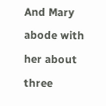And Mary abode with her about three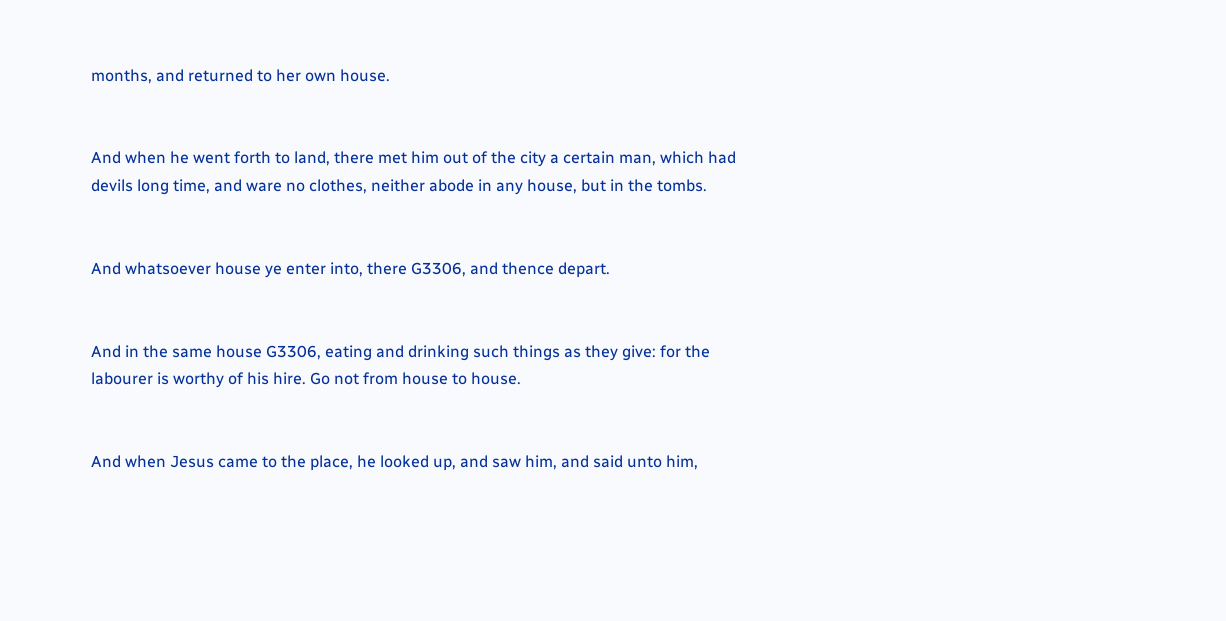months, and returned to her own house.


And when he went forth to land, there met him out of the city a certain man, which had devils long time, and ware no clothes, neither abode in any house, but in the tombs.


And whatsoever house ye enter into, there G3306, and thence depart.


And in the same house G3306, eating and drinking such things as they give: for the labourer is worthy of his hire. Go not from house to house.


And when Jesus came to the place, he looked up, and saw him, and said unto him,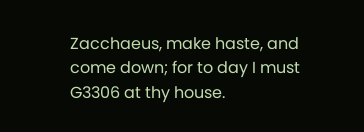Zacchaeus, make haste, and come down; for to day I must G3306 at thy house.